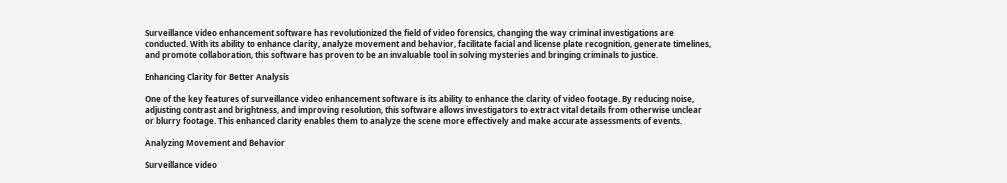Surveillance video enhancement software has revolutionized the field of video forensics, changing the way criminal investigations are conducted. With its ability to enhance clarity, analyze movement and behavior, facilitate facial and license plate recognition, generate timelines, and promote collaboration, this software has proven to be an invaluable tool in solving mysteries and bringing criminals to justice.

Enhancing Clarity for Better Analysis

One of the key features of surveillance video enhancement software is its ability to enhance the clarity of video footage. By reducing noise, adjusting contrast and brightness, and improving resolution, this software allows investigators to extract vital details from otherwise unclear or blurry footage. This enhanced clarity enables them to analyze the scene more effectively and make accurate assessments of events.

Analyzing Movement and Behavior

Surveillance video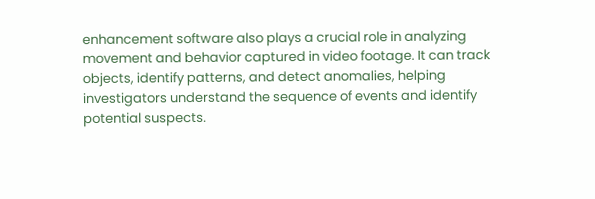enhancement software also plays a crucial role in analyzing movement and behavior captured in video footage. It can track objects, identify patterns, and detect anomalies, helping investigators understand the sequence of events and identify potential suspects.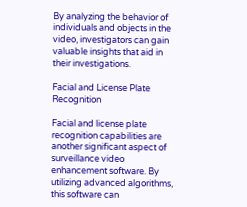By analyzing the behavior of individuals and objects in the video, investigators can gain valuable insights that aid in their investigations.

Facial and License Plate Recognition

Facial and license plate recognition capabilities are another significant aspect of surveillance video enhancement software. By utilizing advanced algorithms, this software can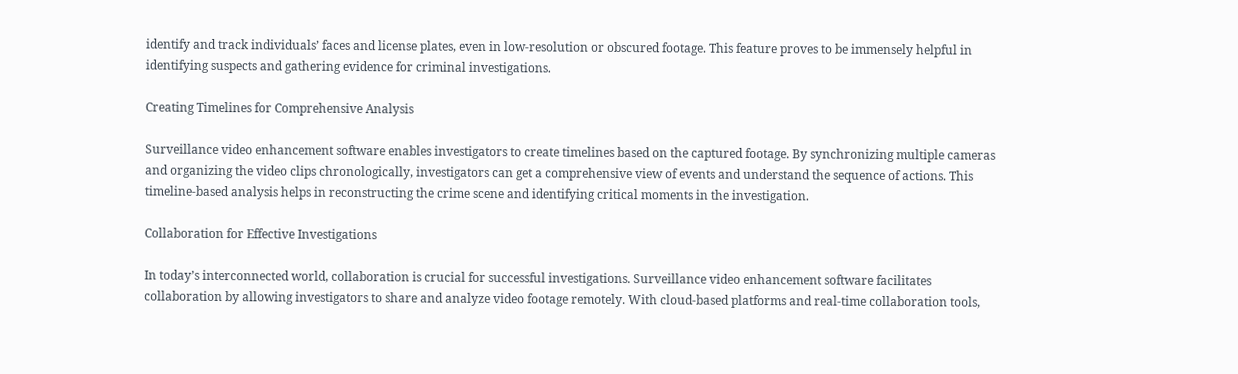identify and track individuals’ faces and license plates, even in low-resolution or obscured footage. This feature proves to be immensely helpful in identifying suspects and gathering evidence for criminal investigations.

Creating Timelines for Comprehensive Analysis

Surveillance video enhancement software enables investigators to create timelines based on the captured footage. By synchronizing multiple cameras and organizing the video clips chronologically, investigators can get a comprehensive view of events and understand the sequence of actions. This timeline-based analysis helps in reconstructing the crime scene and identifying critical moments in the investigation.

Collaboration for Effective Investigations

In today’s interconnected world, collaboration is crucial for successful investigations. Surveillance video enhancement software facilitates collaboration by allowing investigators to share and analyze video footage remotely. With cloud-based platforms and real-time collaboration tools,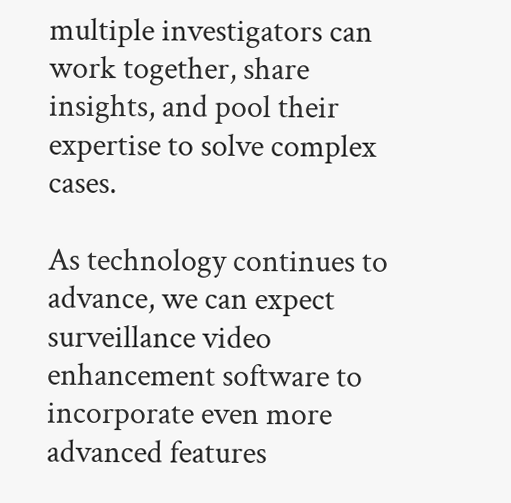multiple investigators can work together, share insights, and pool their expertise to solve complex cases.

As technology continues to advance, we can expect surveillance video enhancement software to incorporate even more advanced features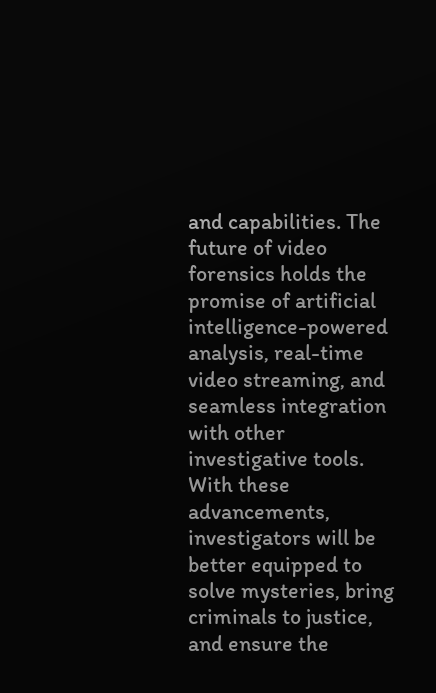and capabilities. The future of video forensics holds the promise of artificial intelligence-powered analysis, real-time video streaming, and seamless integration with other investigative tools. With these advancements, investigators will be better equipped to solve mysteries, bring criminals to justice, and ensure the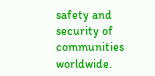safety and security of communities worldwide.